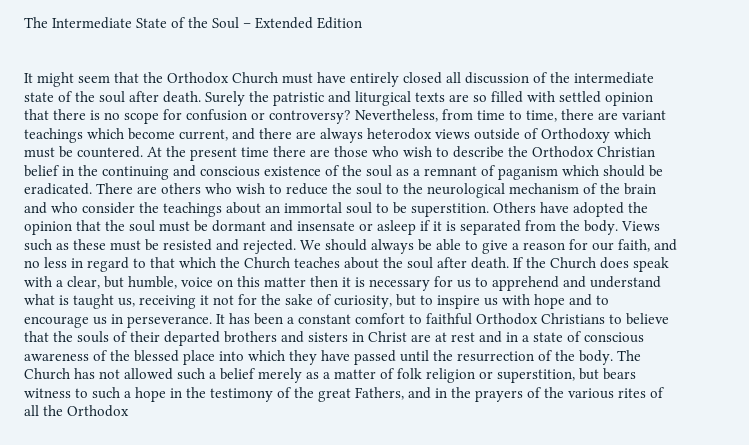The Intermediate State of the Soul – Extended Edition


It might seem that the Orthodox Church must have entirely closed all discussion of the intermediate state of the soul after death. Surely the patristic and liturgical texts are so filled with settled opinion that there is no scope for confusion or controversy? Nevertheless, from time to time, there are variant teachings which become current, and there are always heterodox views outside of Orthodoxy which must be countered. At the present time there are those who wish to describe the Orthodox Christian belief in the continuing and conscious existence of the soul as a remnant of paganism which should be eradicated. There are others who wish to reduce the soul to the neurological mechanism of the brain and who consider the teachings about an immortal soul to be superstition. Others have adopted the opinion that the soul must be dormant and insensate or asleep if it is separated from the body. Views such as these must be resisted and rejected. We should always be able to give a reason for our faith, and no less in regard to that which the Church teaches about the soul after death. If the Church does speak with a clear, but humble, voice on this matter then it is necessary for us to apprehend and understand what is taught us, receiving it not for the sake of curiosity, but to inspire us with hope and to encourage us in perseverance. It has been a constant comfort to faithful Orthodox Christians to believe that the souls of their departed brothers and sisters in Christ are at rest and in a state of conscious awareness of the blessed place into which they have passed until the resurrection of the body. The Church has not allowed such a belief merely as a matter of folk religion or superstition, but bears witness to such a hope in the testimony of the great Fathers, and in the prayers of the various rites of all the Orthodox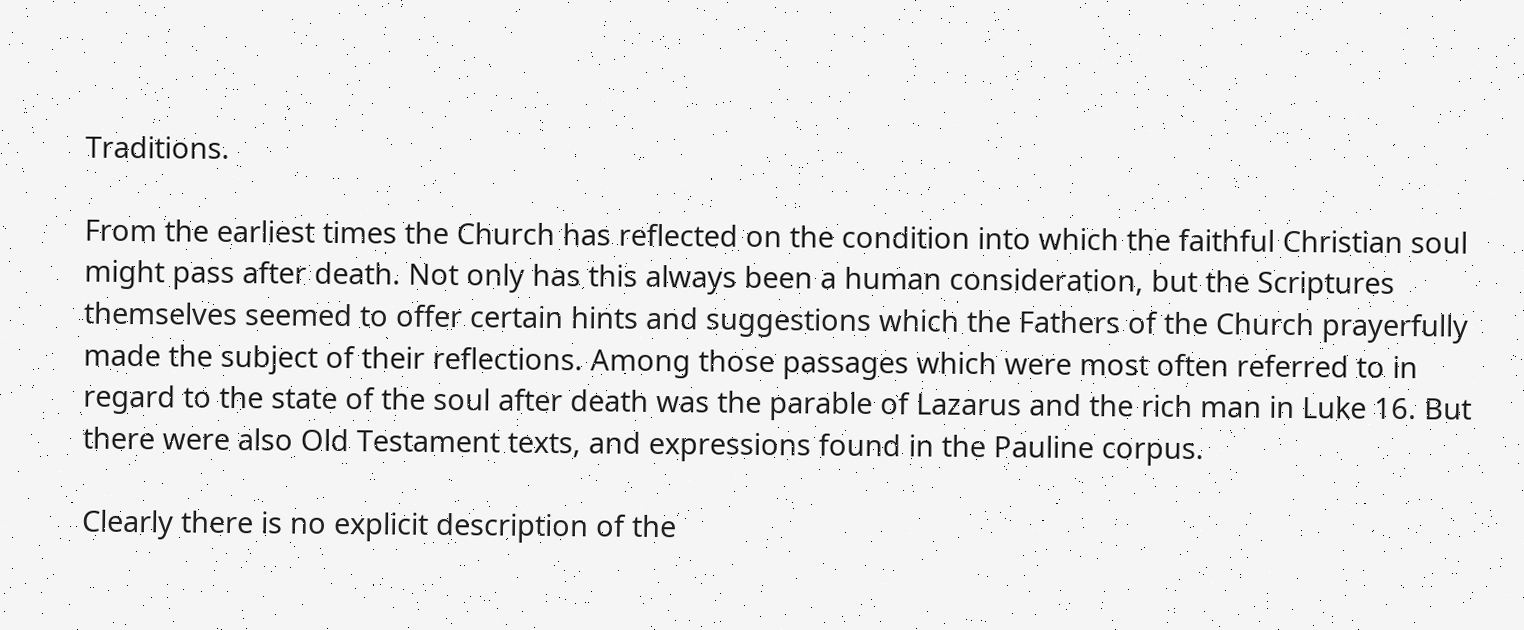Traditions.

From the earliest times the Church has reflected on the condition into which the faithful Christian soul might pass after death. Not only has this always been a human consideration, but the Scriptures themselves seemed to offer certain hints and suggestions which the Fathers of the Church prayerfully made the subject of their reflections. Among those passages which were most often referred to in regard to the state of the soul after death was the parable of Lazarus and the rich man in Luke 16. But there were also Old Testament texts, and expressions found in the Pauline corpus.

Clearly there is no explicit description of the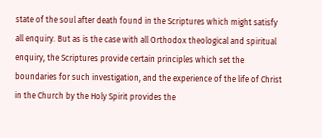state of the soul after death found in the Scriptures which might satisfy all enquiry. But as is the case with all Orthodox theological and spiritual enquiry, the Scriptures provide certain principles which set the boundaries for such investigation, and the experience of the life of Christ in the Church by the Holy Spirit provides the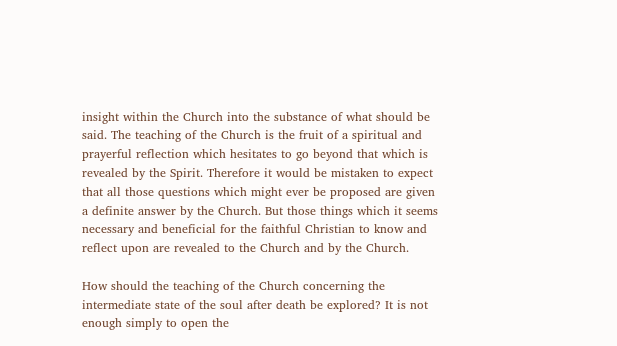insight within the Church into the substance of what should be said. The teaching of the Church is the fruit of a spiritual and prayerful reflection which hesitates to go beyond that which is revealed by the Spirit. Therefore it would be mistaken to expect that all those questions which might ever be proposed are given a definite answer by the Church. But those things which it seems necessary and beneficial for the faithful Christian to know and reflect upon are revealed to the Church and by the Church.

How should the teaching of the Church concerning the intermediate state of the soul after death be explored? It is not enough simply to open the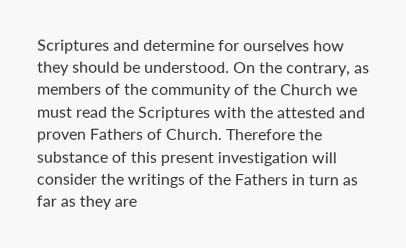Scriptures and determine for ourselves how they should be understood. On the contrary, as members of the community of the Church we must read the Scriptures with the attested and proven Fathers of Church. Therefore the substance of this present investigation will consider the writings of the Fathers in turn as far as they are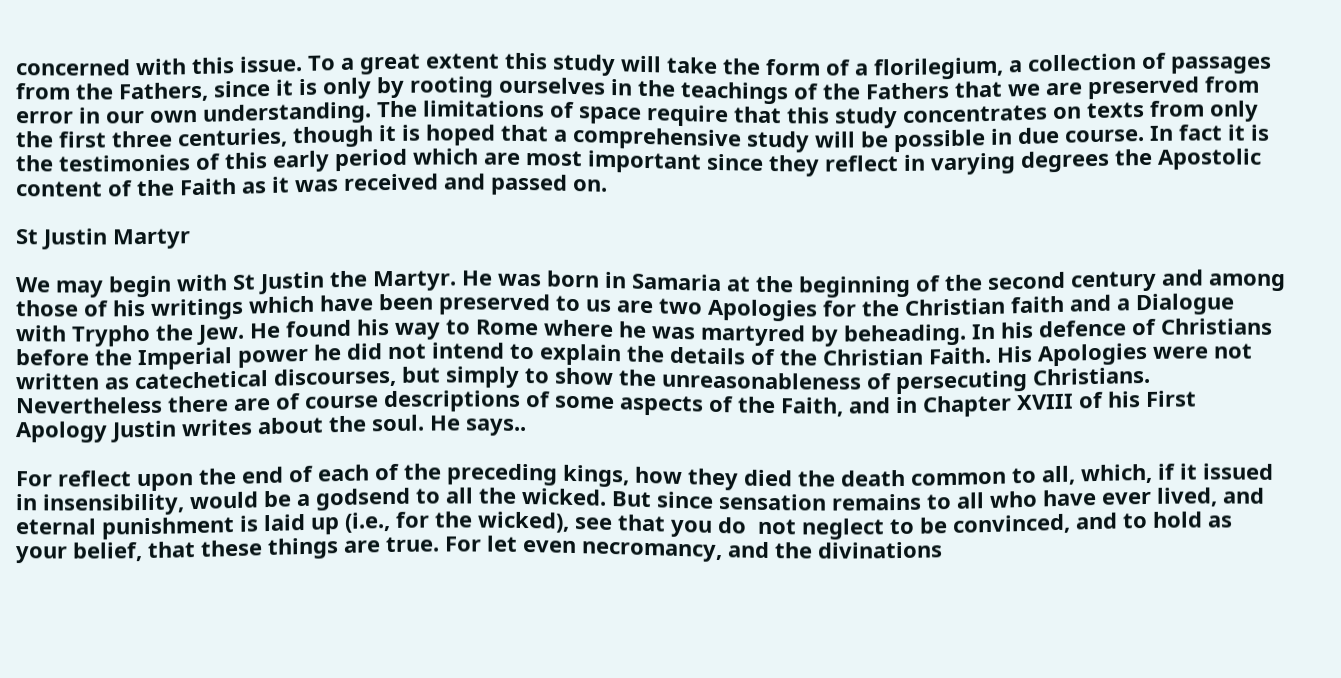concerned with this issue. To a great extent this study will take the form of a florilegium, a collection of passages from the Fathers, since it is only by rooting ourselves in the teachings of the Fathers that we are preserved from error in our own understanding. The limitations of space require that this study concentrates on texts from only the first three centuries, though it is hoped that a comprehensive study will be possible in due course. In fact it is the testimonies of this early period which are most important since they reflect in varying degrees the Apostolic content of the Faith as it was received and passed on.

St Justin Martyr

We may begin with St Justin the Martyr. He was born in Samaria at the beginning of the second century and among those of his writings which have been preserved to us are two Apologies for the Christian faith and a Dialogue with Trypho the Jew. He found his way to Rome where he was martyred by beheading. In his defence of Christians before the Imperial power he did not intend to explain the details of the Christian Faith. His Apologies were not written as catechetical discourses, but simply to show the unreasonableness of persecuting Christians. Nevertheless there are of course descriptions of some aspects of the Faith, and in Chapter XVIII of his First Apology Justin writes about the soul. He says..

For reflect upon the end of each of the preceding kings, how they died the death common to all, which, if it issued in insensibility, would be a godsend to all the wicked. But since sensation remains to all who have ever lived, and eternal punishment is laid up (i.e., for the wicked), see that you do  not neglect to be convinced, and to hold as your belief, that these things are true. For let even necromancy, and the divinations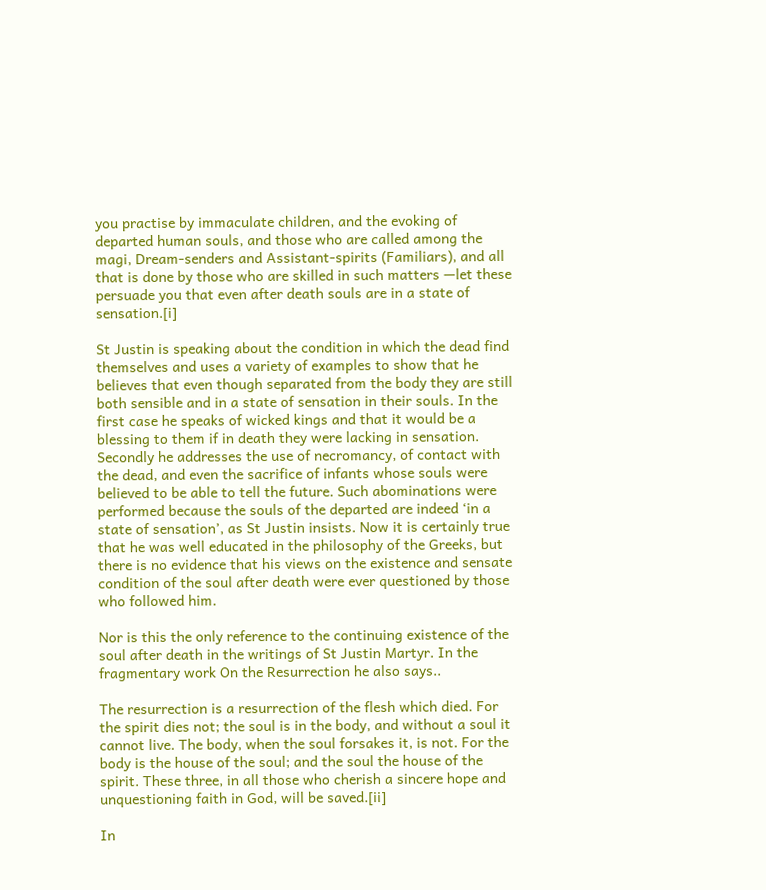you practise by immaculate children, and the evoking of departed human souls, and those who are called among the magi, Dream-senders and Assistant-spirits (Familiars), and all that is done by those who are skilled in such matters —let these persuade you that even after death souls are in a state of sensation.[i]

St Justin is speaking about the condition in which the dead find themselves and uses a variety of examples to show that he believes that even though separated from the body they are still both sensible and in a state of sensation in their souls. In the first case he speaks of wicked kings and that it would be a blessing to them if in death they were lacking in sensation. Secondly he addresses the use of necromancy, of contact with the dead, and even the sacrifice of infants whose souls were believed to be able to tell the future. Such abominations were performed because the souls of the departed are indeed ‘in a state of sensation’, as St Justin insists. Now it is certainly true that he was well educated in the philosophy of the Greeks, but there is no evidence that his views on the existence and sensate condition of the soul after death were ever questioned by those who followed him.

Nor is this the only reference to the continuing existence of the soul after death in the writings of St Justin Martyr. In the fragmentary work On the Resurrection he also says..

The resurrection is a resurrection of the flesh which died. For the spirit dies not; the soul is in the body, and without a soul it cannot live. The body, when the soul forsakes it, is not. For the body is the house of the soul; and the soul the house of the spirit. These three, in all those who cherish a sincere hope and unquestioning faith in God, will be saved.[ii]

In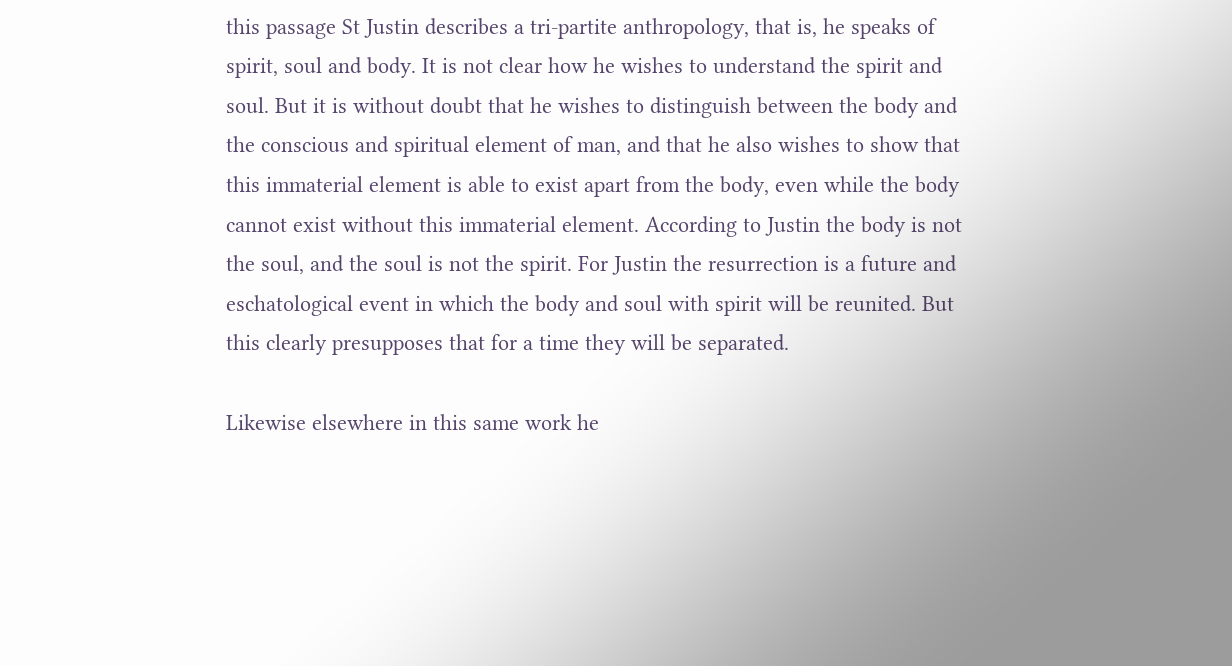this passage St Justin describes a tri-partite anthropology, that is, he speaks of spirit, soul and body. It is not clear how he wishes to understand the spirit and soul. But it is without doubt that he wishes to distinguish between the body and the conscious and spiritual element of man, and that he also wishes to show that this immaterial element is able to exist apart from the body, even while the body cannot exist without this immaterial element. According to Justin the body is not the soul, and the soul is not the spirit. For Justin the resurrection is a future and eschatological event in which the body and soul with spirit will be reunited. But this clearly presupposes that for a time they will be separated.

Likewise elsewhere in this same work he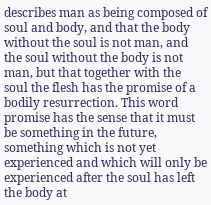describes man as being composed of soul and body, and that the body without the soul is not man, and the soul without the body is not man, but that together with the soul the flesh has the promise of a bodily resurrection. This word promise has the sense that it must be something in the future, something which is not yet experienced and which will only be experienced after the soul has left the body at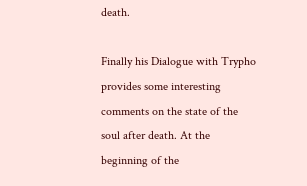death.

Finally his Dialogue with Trypho provides some interesting comments on the state of the soul after death. At the beginning of the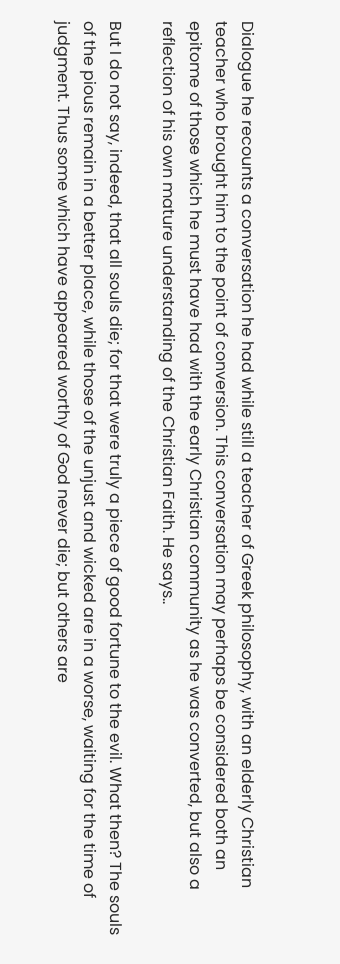Dialogue he recounts a conversation he had while still a teacher of Greek philosophy, with an elderly Christian teacher who brought him to the point of conversion. This conversation may perhaps be considered both an epitome of those which he must have had with the early Christian community as he was converted, but also a reflection of his own mature understanding of the Christian Faith. He says..

But I do not say, indeed, that all souls die; for that were truly a piece of good fortune to the evil. What then? The souls of the pious remain in a better place, while those of the unjust and wicked are in a worse, waiting for the time of judgment. Thus some which have appeared worthy of God never die; but others are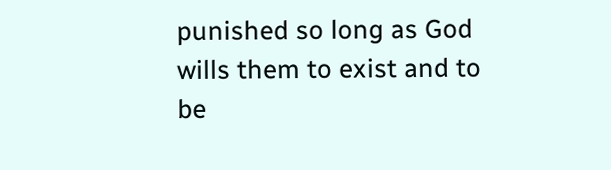punished so long as God wills them to exist and to be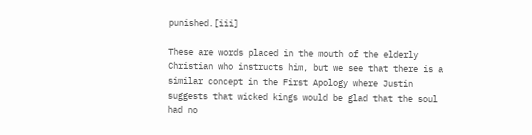punished.[iii]

These are words placed in the mouth of the elderly Christian who instructs him, but we see that there is a similar concept in the First Apology where Justin suggests that wicked kings would be glad that the soul had no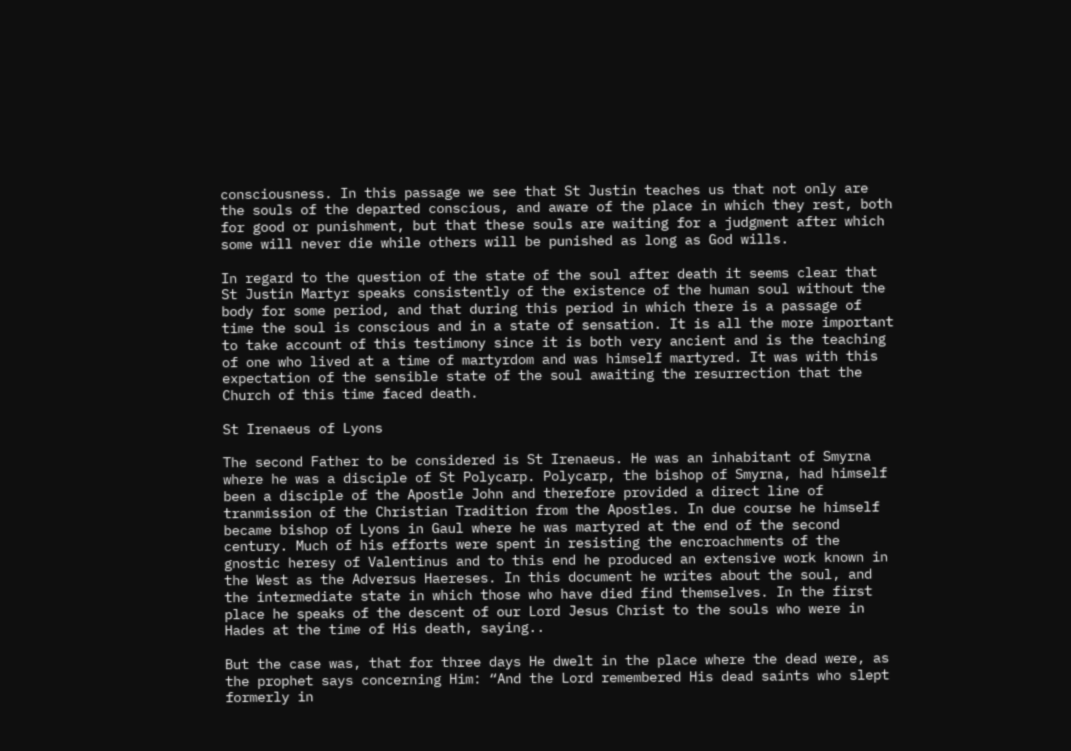consciousness. In this passage we see that St Justin teaches us that not only are the souls of the departed conscious, and aware of the place in which they rest, both for good or punishment, but that these souls are waiting for a judgment after which some will never die while others will be punished as long as God wills.

In regard to the question of the state of the soul after death it seems clear that St Justin Martyr speaks consistently of the existence of the human soul without the body for some period, and that during this period in which there is a passage of time the soul is conscious and in a state of sensation. It is all the more important to take account of this testimony since it is both very ancient and is the teaching of one who lived at a time of martyrdom and was himself martyred. It was with this expectation of the sensible state of the soul awaiting the resurrection that the Church of this time faced death.

St Irenaeus of Lyons

The second Father to be considered is St Irenaeus. He was an inhabitant of Smyrna where he was a disciple of St Polycarp. Polycarp, the bishop of Smyrna, had himself been a disciple of the Apostle John and therefore provided a direct line of tranmission of the Christian Tradition from the Apostles. In due course he himself became bishop of Lyons in Gaul where he was martyred at the end of the second century. Much of his efforts were spent in resisting the encroachments of the gnostic heresy of Valentinus and to this end he produced an extensive work known in the West as the Adversus Haereses. In this document he writes about the soul, and the intermediate state in which those who have died find themselves. In the first place he speaks of the descent of our Lord Jesus Christ to the souls who were in Hades at the time of His death, saying..

But the case was, that for three days He dwelt in the place where the dead were, as the prophet says concerning Him: “And the Lord remembered His dead saints who slept formerly in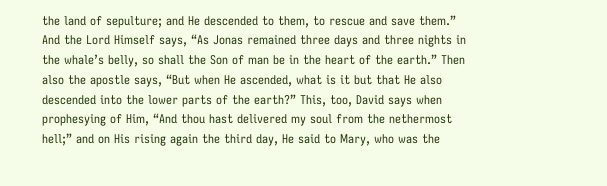the land of sepulture; and He descended to them, to rescue and save them.” And the Lord Himself says, “As Jonas remained three days and three nights in the whale’s belly, so shall the Son of man be in the heart of the earth.” Then also the apostle says, “But when He ascended, what is it but that He also descended into the lower parts of the earth?” This, too, David says when prophesying of Him, “And thou hast delivered my soul from the nethermost hell;” and on His rising again the third day, He said to Mary, who was the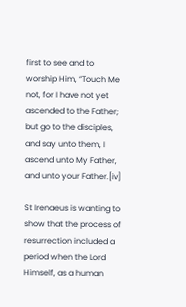first to see and to worship Him, “Touch Me not, for I have not yet ascended to the Father; but go to the disciples, and say unto them, I ascend unto My Father, and unto your Father.[iv]

St Irenaeus is wanting to show that the process of resurrection included a period when the Lord Himself, as a human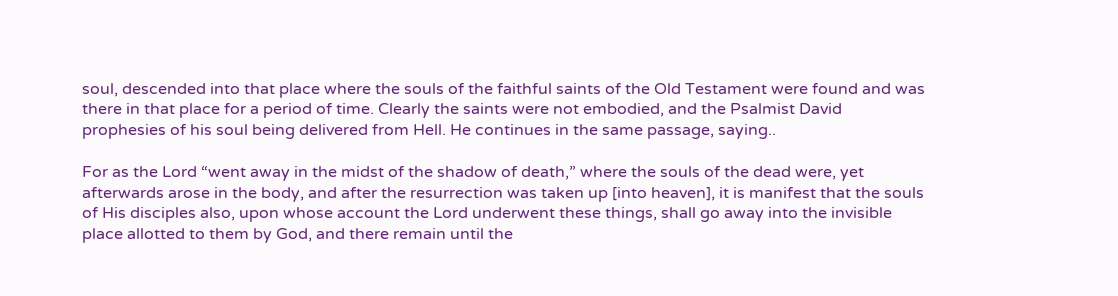soul, descended into that place where the souls of the faithful saints of the Old Testament were found and was there in that place for a period of time. Clearly the saints were not embodied, and the Psalmist David prophesies of his soul being delivered from Hell. He continues in the same passage, saying..

For as the Lord “went away in the midst of the shadow of death,” where the souls of the dead were, yet afterwards arose in the body, and after the resurrection was taken up [into heaven], it is manifest that the souls of His disciples also, upon whose account the Lord underwent these things, shall go away into the invisible place allotted to them by God, and there remain until the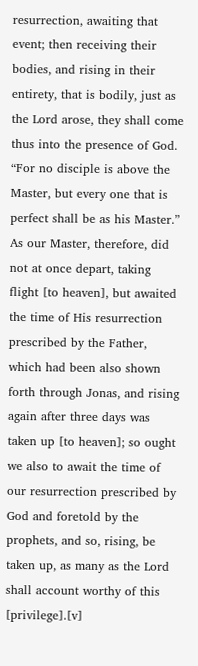resurrection, awaiting that event; then receiving their bodies, and rising in their entirety, that is bodily, just as the Lord arose, they shall come thus into the presence of God. “For no disciple is above the Master, but every one that is perfect shall be as his Master.” As our Master, therefore, did not at once depart, taking flight [to heaven], but awaited the time of His resurrection prescribed by the Father, which had been also shown forth through Jonas, and rising again after three days was taken up [to heaven]; so ought we also to await the time of our resurrection prescribed by God and foretold by the prophets, and so, rising, be taken up, as many as the Lord shall account worthy of this [privilege].[v]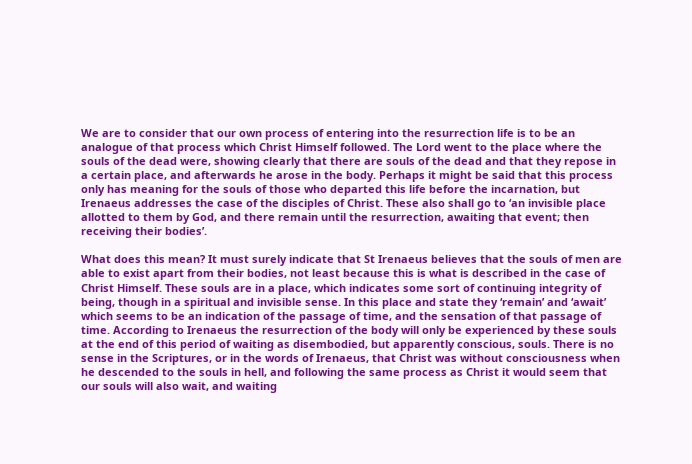We are to consider that our own process of entering into the resurrection life is to be an analogue of that process which Christ Himself followed. The Lord went to the place where the souls of the dead were, showing clearly that there are souls of the dead and that they repose in a certain place, and afterwards he arose in the body. Perhaps it might be said that this process only has meaning for the souls of those who departed this life before the incarnation, but Irenaeus addresses the case of the disciples of Christ. These also shall go to ‘an invisible place allotted to them by God, and there remain until the resurrection, awaiting that event; then receiving their bodies’.

What does this mean? It must surely indicate that St Irenaeus believes that the souls of men are able to exist apart from their bodies, not least because this is what is described in the case of Christ Himself. These souls are in a place, which indicates some sort of continuing integrity of being, though in a spiritual and invisible sense. In this place and state they ‘remain’ and ‘await’ which seems to be an indication of the passage of time, and the sensation of that passage of time. According to Irenaeus the resurrection of the body will only be experienced by these souls at the end of this period of waiting as disembodied, but apparently conscious, souls. There is no sense in the Scriptures, or in the words of Irenaeus, that Christ was without consciousness when he descended to the souls in hell, and following the same process as Christ it would seem that our souls will also wait, and waiting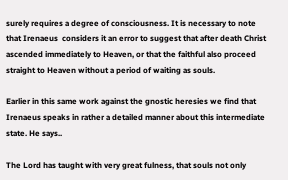surely requires a degree of consciousness. It is necessary to note that Irenaeus  considers it an error to suggest that after death Christ ascended immediately to Heaven, or that the faithful also proceed straight to Heaven without a period of waiting as souls.

Earlier in this same work against the gnostic heresies we find that Irenaeus speaks in rather a detailed manner about this intermediate state. He says..

The Lord has taught with very great fulness, that souls not only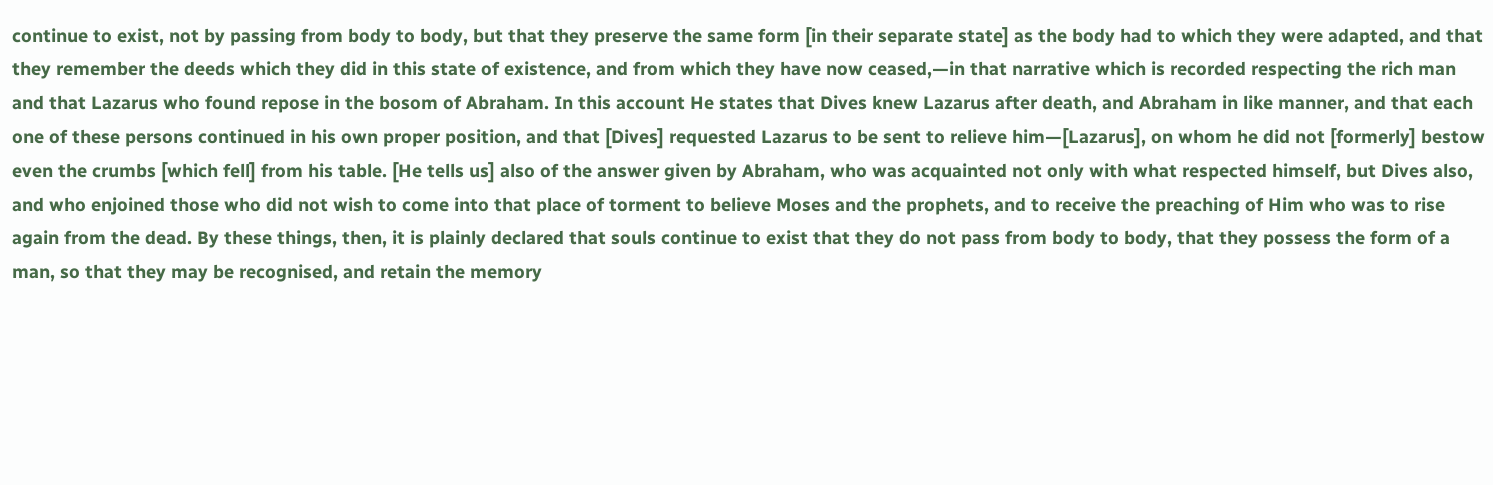continue to exist, not by passing from body to body, but that they preserve the same form [in their separate state] as the body had to which they were adapted, and that they remember the deeds which they did in this state of existence, and from which they have now ceased,—in that narrative which is recorded respecting the rich man and that Lazarus who found repose in the bosom of Abraham. In this account He states that Dives knew Lazarus after death, and Abraham in like manner, and that each one of these persons continued in his own proper position, and that [Dives] requested Lazarus to be sent to relieve him—[Lazarus], on whom he did not [formerly] bestow even the crumbs [which fell] from his table. [He tells us] also of the answer given by Abraham, who was acquainted not only with what respected himself, but Dives also, and who enjoined those who did not wish to come into that place of torment to believe Moses and the prophets, and to receive the preaching of Him who was to rise again from the dead. By these things, then, it is plainly declared that souls continue to exist that they do not pass from body to body, that they possess the form of a man, so that they may be recognised, and retain the memory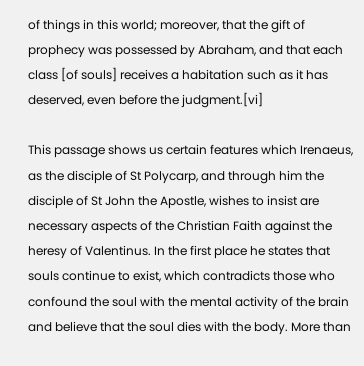of things in this world; moreover, that the gift of prophecy was possessed by Abraham, and that each class [of souls] receives a habitation such as it has deserved, even before the judgment.[vi]

This passage shows us certain features which Irenaeus, as the disciple of St Polycarp, and through him the disciple of St John the Apostle, wishes to insist are necessary aspects of the Christian Faith against the heresy of Valentinus. In the first place he states that souls continue to exist, which contradicts those who confound the soul with the mental activity of the brain and believe that the soul dies with the body. More than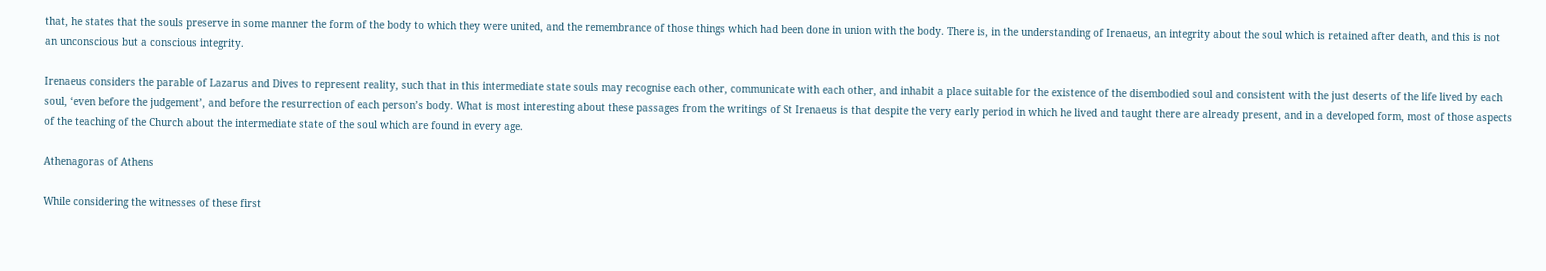that, he states that the souls preserve in some manner the form of the body to which they were united, and the remembrance of those things which had been done in union with the body. There is, in the understanding of Irenaeus, an integrity about the soul which is retained after death, and this is not an unconscious but a conscious integrity.

Irenaeus considers the parable of Lazarus and Dives to represent reality, such that in this intermediate state souls may recognise each other, communicate with each other, and inhabit a place suitable for the existence of the disembodied soul and consistent with the just deserts of the life lived by each soul, ‘even before the judgement’, and before the resurrection of each person’s body. What is most interesting about these passages from the writings of St Irenaeus is that despite the very early period in which he lived and taught there are already present, and in a developed form, most of those aspects of the teaching of the Church about the intermediate state of the soul which are found in every age.

Athenagoras of Athens

While considering the witnesses of these first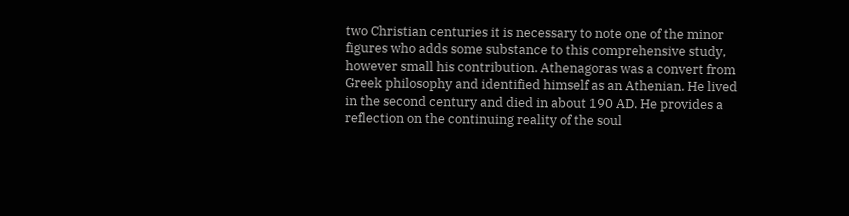two Christian centuries it is necessary to note one of the minor figures who adds some substance to this comprehensive study, however small his contribution. Athenagoras was a convert from Greek philosophy and identified himself as an Athenian. He lived in the second century and died in about 190 AD. He provides a reflection on the continuing reality of the soul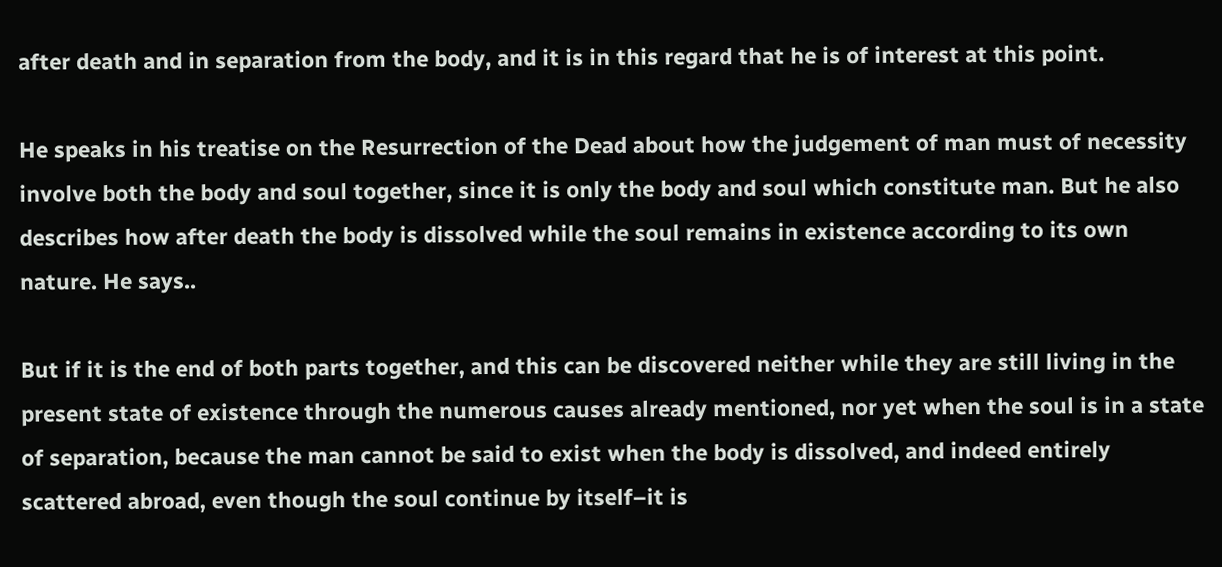after death and in separation from the body, and it is in this regard that he is of interest at this point.

He speaks in his treatise on the Resurrection of the Dead about how the judgement of man must of necessity involve both the body and soul together, since it is only the body and soul which constitute man. But he also describes how after death the body is dissolved while the soul remains in existence according to its own nature. He says..

But if it is the end of both parts together, and this can be discovered neither while they are still living in the present state of existence through the numerous causes already mentioned, nor yet when the soul is in a state of separation, because the man cannot be said to exist when the body is dissolved, and indeed entirely scattered abroad, even though the soul continue by itself–it is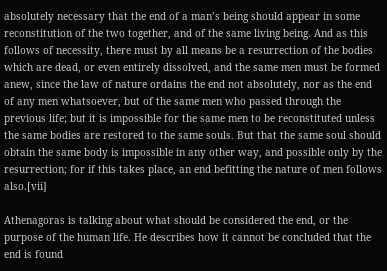absolutely necessary that the end of a man’s being should appear in some reconstitution of the two together, and of the same living being. And as this follows of necessity, there must by all means be a resurrection of the bodies which are dead, or even entirely dissolved, and the same men must be formed anew, since the law of nature ordains the end not absolutely, nor as the end of any men whatsoever, but of the same men who passed through the previous life; but it is impossible for the same men to be reconstituted unless the same bodies are restored to the same souls. But that the same soul should obtain the same body is impossible in any other way, and possible only by the resurrection; for if this takes place, an end befitting the nature of men follows also.[vii]

Athenagoras is talking about what should be considered the end, or the purpose of the human life. He describes how it cannot be concluded that the end is found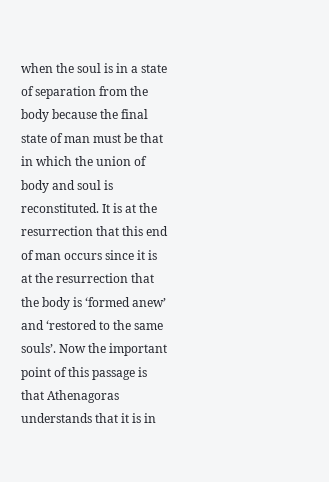when the soul is in a state of separation from the body because the final state of man must be that in which the union of body and soul is reconstituted. It is at the resurrection that this end of man occurs since it is at the resurrection that the body is ‘formed anew’ and ‘restored to the same souls’. Now the important point of this passage is that Athenagoras understands that it is in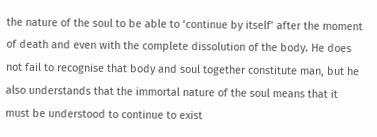the nature of the soul to be able to ‘continue by itself’ after the moment of death and even with the complete dissolution of the body. He does not fail to recognise that body and soul together constitute man, but he also understands that the immortal nature of the soul means that it must be understood to continue to exist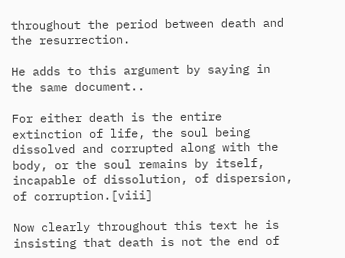throughout the period between death and the resurrection.

He adds to this argument by saying in the same document..

For either death is the entire extinction of life, the soul being dissolved and corrupted along with the body, or the soul remains by itself, incapable of dissolution, of dispersion, of corruption.[viii]

Now clearly throughout this text he is insisting that death is not the end of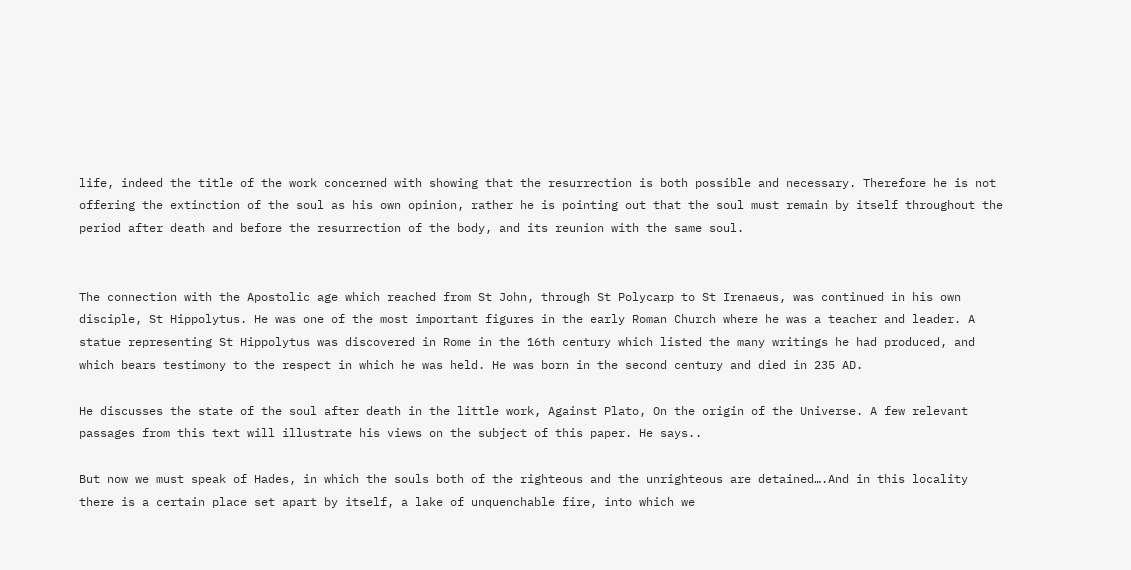life, indeed the title of the work concerned with showing that the resurrection is both possible and necessary. Therefore he is not offering the extinction of the soul as his own opinion, rather he is pointing out that the soul must remain by itself throughout the period after death and before the resurrection of the body, and its reunion with the same soul.


The connection with the Apostolic age which reached from St John, through St Polycarp to St Irenaeus, was continued in his own disciple, St Hippolytus. He was one of the most important figures in the early Roman Church where he was a teacher and leader. A statue representing St Hippolytus was discovered in Rome in the 16th century which listed the many writings he had produced, and which bears testimony to the respect in which he was held. He was born in the second century and died in 235 AD.

He discusses the state of the soul after death in the little work, Against Plato, On the origin of the Universe. A few relevant passages from this text will illustrate his views on the subject of this paper. He says..

But now we must speak of Hades, in which the souls both of the righteous and the unrighteous are detained….And in this locality there is a certain place set apart by itself, a lake of unquenchable fire, into which we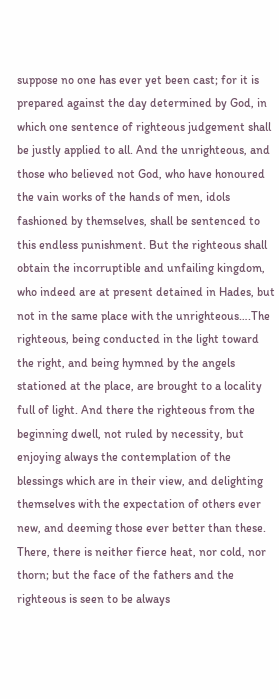suppose no one has ever yet been cast; for it is prepared against the day determined by God, in which one sentence of righteous judgement shall be justly applied to all. And the unrighteous, and those who believed not God, who have honoured the vain works of the hands of men, idols fashioned by themselves, shall be sentenced to this endless punishment. But the righteous shall obtain the incorruptible and unfailing kingdom, who indeed are at present detained in Hades, but not in the same place with the unrighteous….The righteous, being conducted in the light toward the right, and being hymned by the angels stationed at the place, are brought to a locality full of light. And there the righteous from the beginning dwell, not ruled by necessity, but enjoying always the contemplation of the blessings which are in their view, and delighting themselves with the expectation of others ever new, and deeming those ever better than these. There, there is neither fierce heat, nor cold, nor thorn; but the face of the fathers and the righteous is seen to be always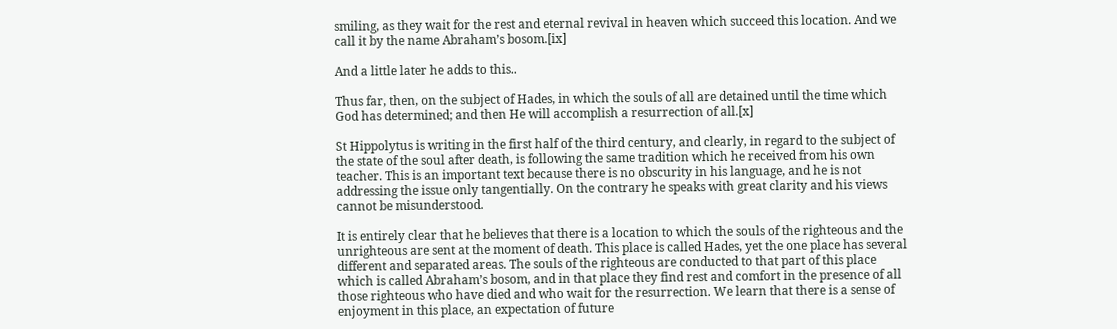smiling, as they wait for the rest and eternal revival in heaven which succeed this location. And we call it by the name Abraham’s bosom.[ix]

And a little later he adds to this..

Thus far, then, on the subject of Hades, in which the souls of all are detained until the time which God has determined; and then He will accomplish a resurrection of all.[x]

St Hippolytus is writing in the first half of the third century, and clearly, in regard to the subject of the state of the soul after death, is following the same tradition which he received from his own teacher. This is an important text because there is no obscurity in his language, and he is not addressing the issue only tangentially. On the contrary he speaks with great clarity and his views cannot be misunderstood.

It is entirely clear that he believes that there is a location to which the souls of the righteous and the unrighteous are sent at the moment of death. This place is called Hades, yet the one place has several different and separated areas. The souls of the righteous are conducted to that part of this place which is called Abraham’s bosom, and in that place they find rest and comfort in the presence of all those righteous who have died and who wait for the resurrection. We learn that there is a sense of enjoyment in this place, an expectation of future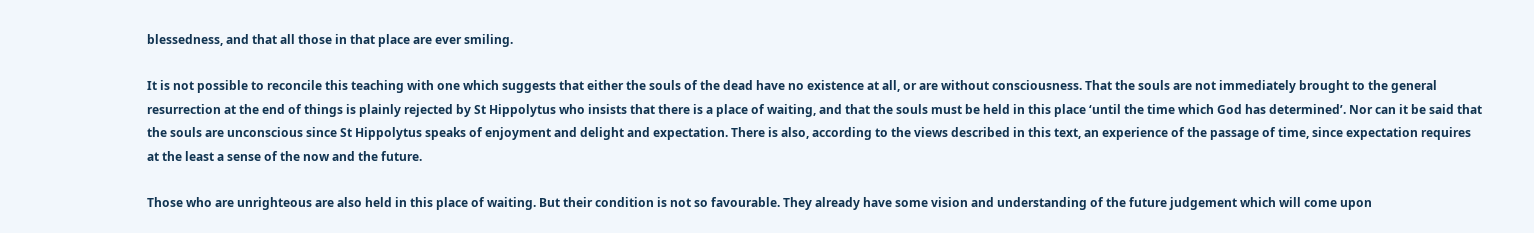blessedness, and that all those in that place are ever smiling.

It is not possible to reconcile this teaching with one which suggests that either the souls of the dead have no existence at all, or are without consciousness. That the souls are not immediately brought to the general resurrection at the end of things is plainly rejected by St Hippolytus who insists that there is a place of waiting, and that the souls must be held in this place ‘until the time which God has determined’. Nor can it be said that the souls are unconscious since St Hippolytus speaks of enjoyment and delight and expectation. There is also, according to the views described in this text, an experience of the passage of time, since expectation requires at the least a sense of the now and the future.

Those who are unrighteous are also held in this place of waiting. But their condition is not so favourable. They already have some vision and understanding of the future judgement which will come upon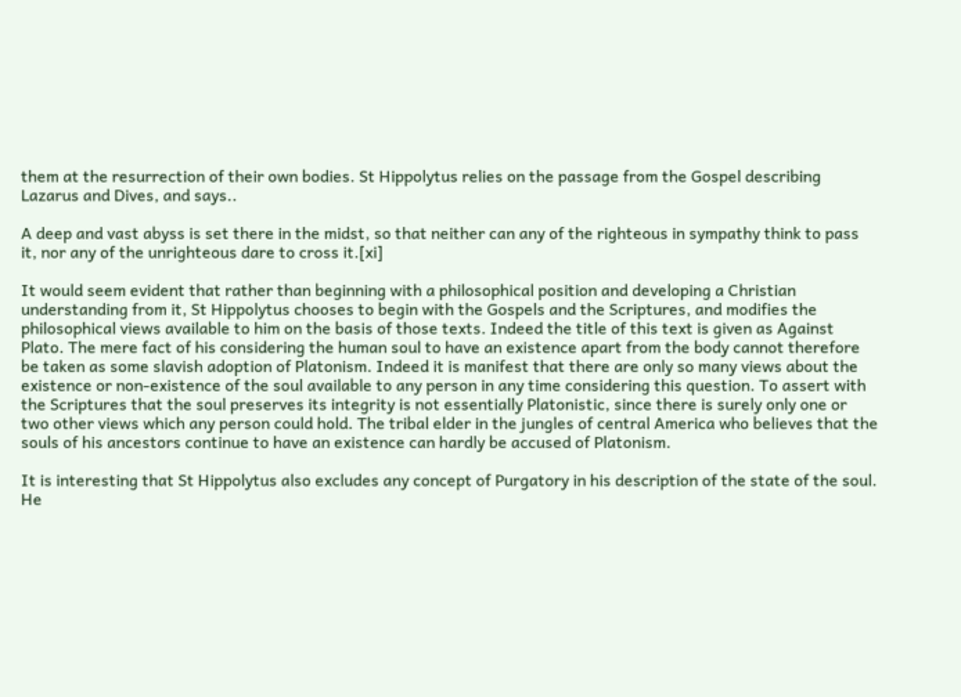them at the resurrection of their own bodies. St Hippolytus relies on the passage from the Gospel describing Lazarus and Dives, and says..

A deep and vast abyss is set there in the midst, so that neither can any of the righteous in sympathy think to pass it, nor any of the unrighteous dare to cross it.[xi]

It would seem evident that rather than beginning with a philosophical position and developing a Christian understanding from it, St Hippolytus chooses to begin with the Gospels and the Scriptures, and modifies the philosophical views available to him on the basis of those texts. Indeed the title of this text is given as Against Plato. The mere fact of his considering the human soul to have an existence apart from the body cannot therefore be taken as some slavish adoption of Platonism. Indeed it is manifest that there are only so many views about the existence or non-existence of the soul available to any person in any time considering this question. To assert with the Scriptures that the soul preserves its integrity is not essentially Platonistic, since there is surely only one or two other views which any person could hold. The tribal elder in the jungles of central America who believes that the souls of his ancestors continue to have an existence can hardly be accused of Platonism.

It is interesting that St Hippolytus also excludes any concept of Purgatory in his description of the state of the soul. He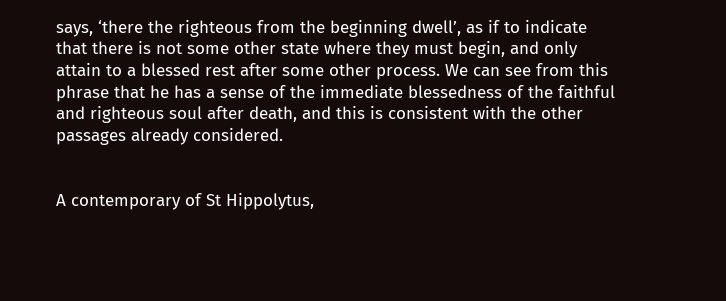says, ‘there the righteous from the beginning dwell’, as if to indicate that there is not some other state where they must begin, and only attain to a blessed rest after some other process. We can see from this phrase that he has a sense of the immediate blessedness of the faithful and righteous soul after death, and this is consistent with the other passages already considered.


A contemporary of St Hippolytus,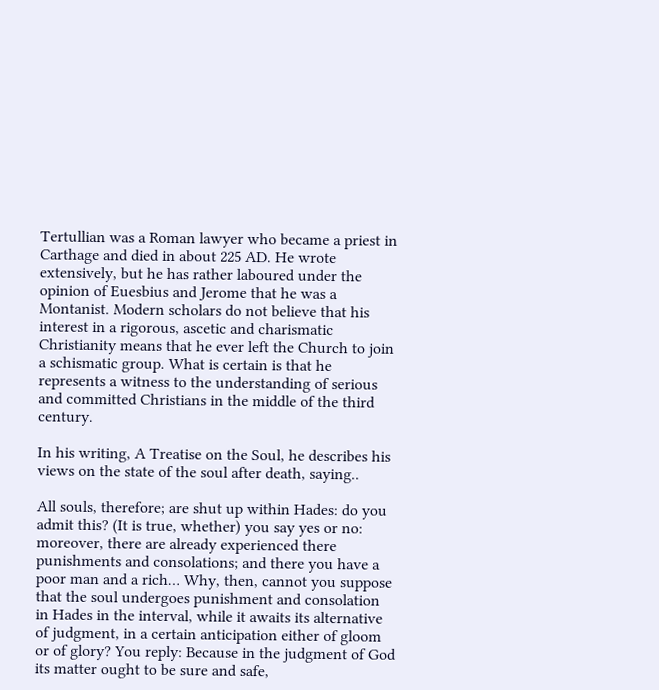Tertullian was a Roman lawyer who became a priest in Carthage and died in about 225 AD. He wrote extensively, but he has rather laboured under the opinion of Euesbius and Jerome that he was a Montanist. Modern scholars do not believe that his interest in a rigorous, ascetic and charismatic Christianity means that he ever left the Church to join a schismatic group. What is certain is that he represents a witness to the understanding of serious and committed Christians in the middle of the third century.

In his writing, A Treatise on the Soul, he describes his views on the state of the soul after death, saying..

All souls, therefore; are shut up within Hades: do you admit this? (It is true, whether) you say yes or no: moreover, there are already experienced there punishments and consolations; and there you have a poor man and a rich… Why, then, cannot you suppose that the soul undergoes punishment and consolation in Hades in the interval, while it awaits its alternative of judgment, in a certain anticipation either of gloom or of glory? You reply: Because in the judgment of God its matter ought to be sure and safe,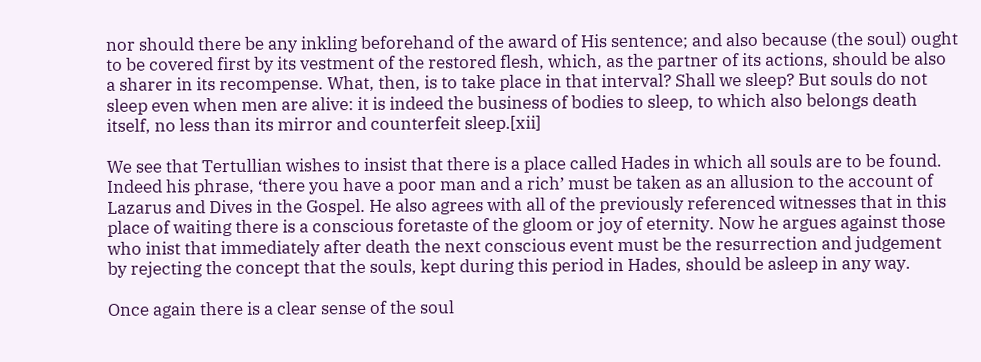nor should there be any inkling beforehand of the award of His sentence; and also because (the soul) ought to be covered first by its vestment of the restored flesh, which, as the partner of its actions, should be also a sharer in its recompense. What, then, is to take place in that interval? Shall we sleep? But souls do not sleep even when men are alive: it is indeed the business of bodies to sleep, to which also belongs death itself, no less than its mirror and counterfeit sleep.[xii]

We see that Tertullian wishes to insist that there is a place called Hades in which all souls are to be found. Indeed his phrase, ‘there you have a poor man and a rich’ must be taken as an allusion to the account of Lazarus and Dives in the Gospel. He also agrees with all of the previously referenced witnesses that in this place of waiting there is a conscious foretaste of the gloom or joy of eternity. Now he argues against those who inist that immediately after death the next conscious event must be the resurrection and judgement by rejecting the concept that the souls, kept during this period in Hades, should be asleep in any way.

Once again there is a clear sense of the soul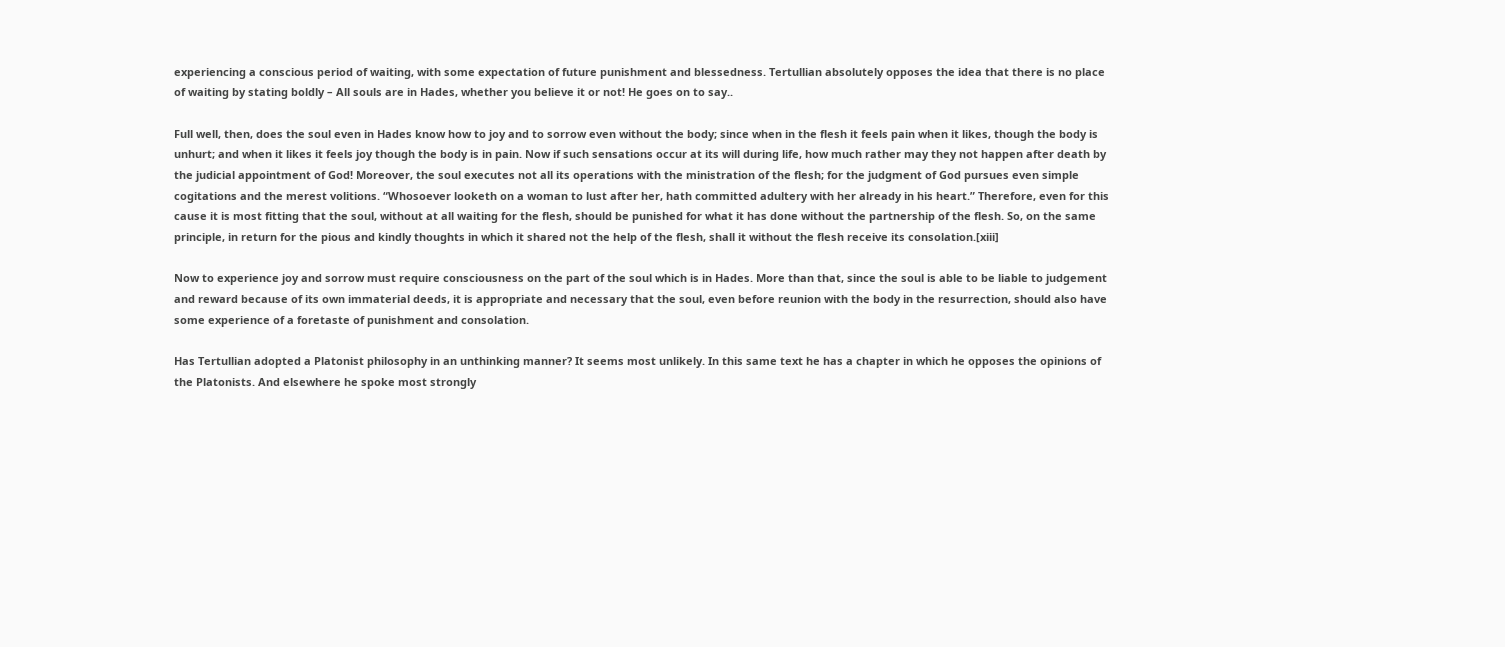experiencing a conscious period of waiting, with some expectation of future punishment and blessedness. Tertullian absolutely opposes the idea that there is no place of waiting by stating boldly – All souls are in Hades, whether you believe it or not! He goes on to say..

Full well, then, does the soul even in Hades know how to joy and to sorrow even without the body; since when in the flesh it feels pain when it likes, though the body is unhurt; and when it likes it feels joy though the body is in pain. Now if such sensations occur at its will during life, how much rather may they not happen after death by the judicial appointment of God! Moreover, the soul executes not all its operations with the ministration of the flesh; for the judgment of God pursues even simple cogitations and the merest volitions. “Whosoever looketh on a woman to lust after her, hath committed adultery with her already in his heart.” Therefore, even for this cause it is most fitting that the soul, without at all waiting for the flesh, should be punished for what it has done without the partnership of the flesh. So, on the same principle, in return for the pious and kindly thoughts in which it shared not the help of the flesh, shall it without the flesh receive its consolation.[xiii]

Now to experience joy and sorrow must require consciousness on the part of the soul which is in Hades. More than that, since the soul is able to be liable to judgement and reward because of its own immaterial deeds, it is appropriate and necessary that the soul, even before reunion with the body in the resurrection, should also have some experience of a foretaste of punishment and consolation.

Has Tertullian adopted a Platonist philosophy in an unthinking manner? It seems most unlikely. In this same text he has a chapter in which he opposes the opinions of the Platonists. And elsewhere he spoke most strongly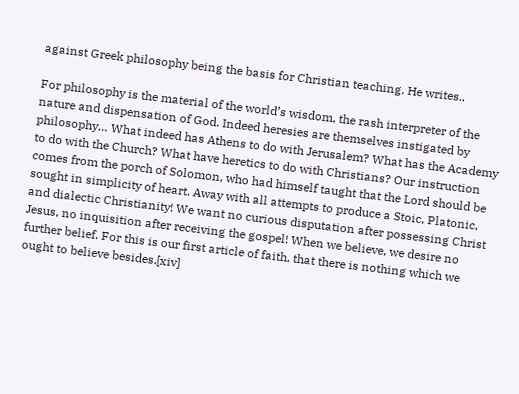against Greek philosophy being the basis for Christian teaching. He writes..

For philosophy is the material of the world’s wisdom, the rash interpreter of the nature and dispensation of God. Indeed heresies are themselves instigated by philosophy… What indeed has Athens to do with Jerusalem? What has the Academy to do with the Church? What have heretics to do with Christians? Our instruction comes from the porch of Solomon, who had himself taught that the Lord should be sought in simplicity of heart. Away with all attempts to produce a Stoic, Platonic, and dialectic Christianity! We want no curious disputation after possessing Christ Jesus, no inquisition after receiving the gospel! When we believe, we desire no further belief. For this is our first article of faith, that there is nothing which we ought to believe besides.[xiv]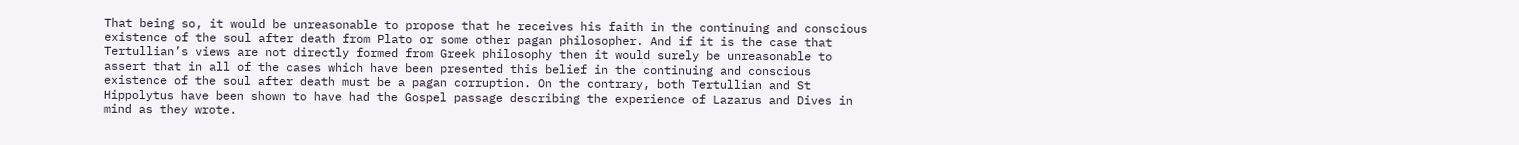That being so, it would be unreasonable to propose that he receives his faith in the continuing and conscious existence of the soul after death from Plato or some other pagan philosopher. And if it is the case that Tertullian’s views are not directly formed from Greek philosophy then it would surely be unreasonable to assert that in all of the cases which have been presented this belief in the continuing and conscious existence of the soul after death must be a pagan corruption. On the contrary, both Tertullian and St Hippolytus have been shown to have had the Gospel passage describing the experience of Lazarus and Dives in mind as they wrote.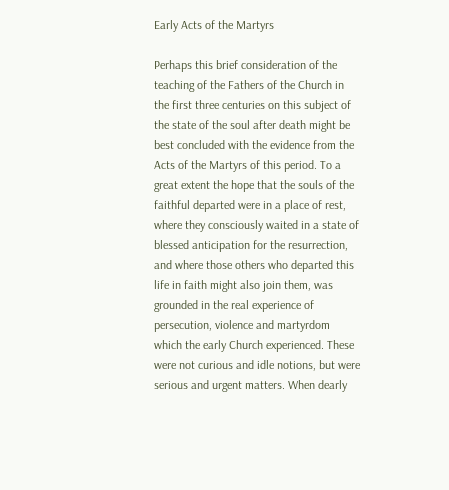Early Acts of the Martyrs

Perhaps this brief consideration of the teaching of the Fathers of the Church in the first three centuries on this subject of the state of the soul after death might be best concluded with the evidence from the Acts of the Martyrs of this period. To a great extent the hope that the souls of the faithful departed were in a place of rest, where they consciously waited in a state of blessed anticipation for the resurrection, and where those others who departed this life in faith might also join them, was grounded in the real experience of persecution, violence and martyrdom which the early Church experienced. These were not curious and idle notions, but were serious and urgent matters. When dearly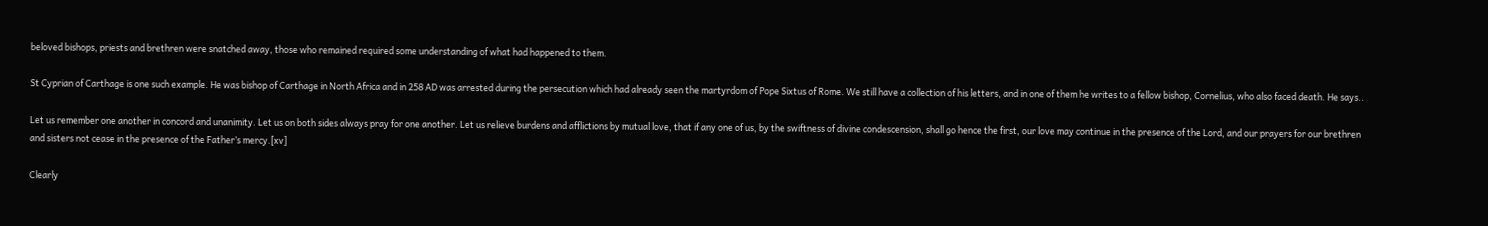beloved bishops, priests and brethren were snatched away, those who remained required some understanding of what had happened to them.

St Cyprian of Carthage is one such example. He was bishop of Carthage in North Africa and in 258 AD was arrested during the persecution which had already seen the martyrdom of Pope Sixtus of Rome. We still have a collection of his letters, and in one of them he writes to a fellow bishop, Cornelius, who also faced death. He says..

Let us remember one another in concord and unanimity. Let us on both sides always pray for one another. Let us relieve burdens and afflictions by mutual love, that if any one of us, by the swiftness of divine condescension, shall go hence the first, our love may continue in the presence of the Lord, and our prayers for our brethren and sisters not cease in the presence of the Father’s mercy.[xv]

Clearly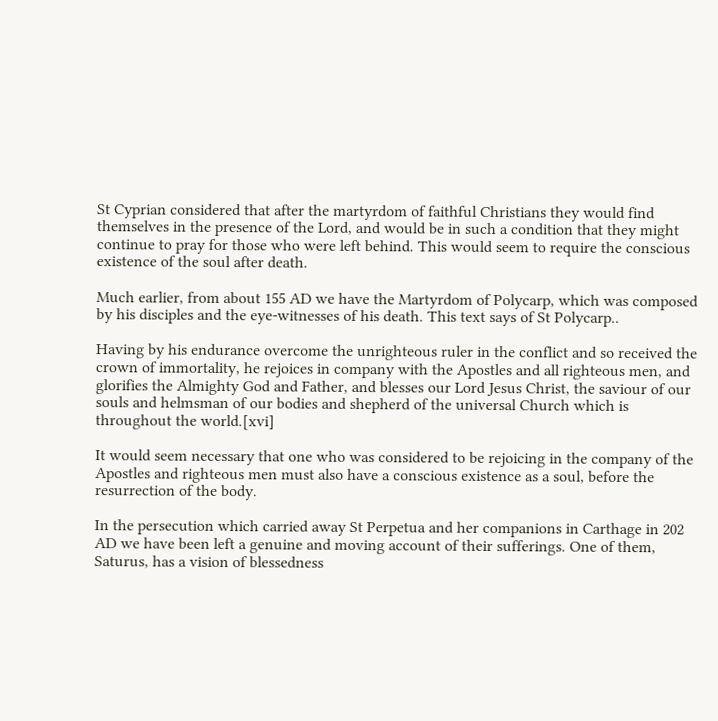St Cyprian considered that after the martyrdom of faithful Christians they would find themselves in the presence of the Lord, and would be in such a condition that they might continue to pray for those who were left behind. This would seem to require the conscious existence of the soul after death.

Much earlier, from about 155 AD we have the Martyrdom of Polycarp, which was composed by his disciples and the eye-witnesses of his death. This text says of St Polycarp..

Having by his endurance overcome the unrighteous ruler in the conflict and so received the crown of immortality, he rejoices in company with the Apostles and all righteous men, and glorifies the Almighty God and Father, and blesses our Lord Jesus Christ, the saviour of our souls and helmsman of our bodies and shepherd of the universal Church which is throughout the world.[xvi]

It would seem necessary that one who was considered to be rejoicing in the company of the Apostles and righteous men must also have a conscious existence as a soul, before the resurrection of the body.

In the persecution which carried away St Perpetua and her companions in Carthage in 202 AD we have been left a genuine and moving account of their sufferings. One of them, Saturus, has a vision of blessedness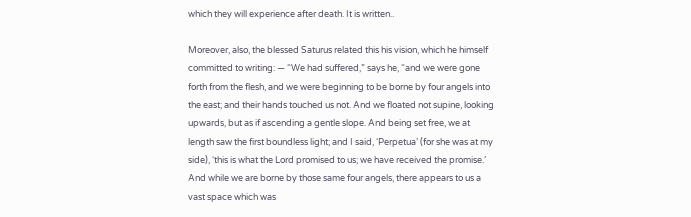which they will experience after death. It is written..

Moreover, also, the blessed Saturus related this his vision, which he himself committed to writing: — “We had suffered,” says he, “and we were gone forth from the flesh, and we were beginning to be borne by four angels into the east; and their hands touched us not. And we floated not supine, looking upwards, but as if ascending a gentle slope. And being set free, we at length saw the first boundless light; and I said, ‘Perpetua’ (for she was at my side), ‘this is what the Lord promised to us; we have received the promise.’ And while we are borne by those same four angels, there appears to us a vast space which was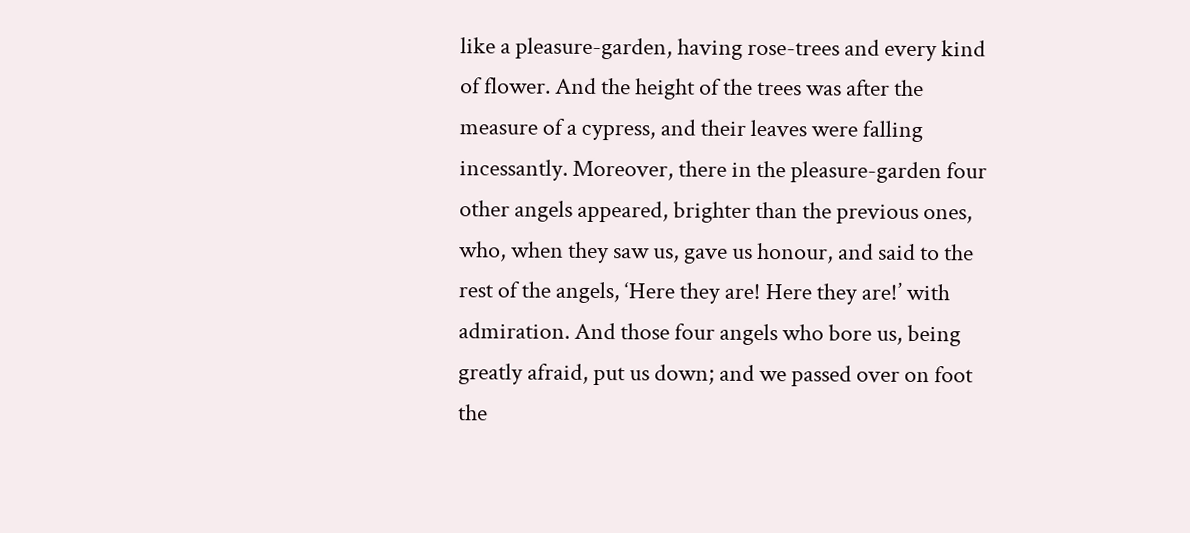like a pleasure-garden, having rose-trees and every kind of flower. And the height of the trees was after the measure of a cypress, and their leaves were falling incessantly. Moreover, there in the pleasure-garden four other angels appeared, brighter than the previous ones, who, when they saw us, gave us honour, and said to the rest of the angels, ‘Here they are! Here they are!’ with admiration. And those four angels who bore us, being greatly afraid, put us down; and we passed over on foot the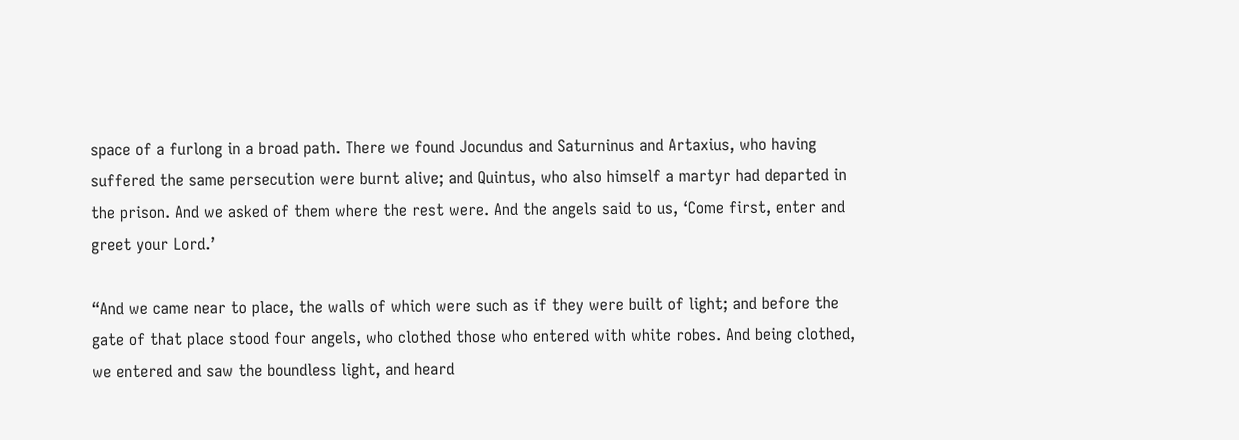space of a furlong in a broad path. There we found Jocundus and Saturninus and Artaxius, who having suffered the same persecution were burnt alive; and Quintus, who also himself a martyr had departed in the prison. And we asked of them where the rest were. And the angels said to us, ‘Come first, enter and greet your Lord.’

“And we came near to place, the walls of which were such as if they were built of light; and before the gate of that place stood four angels, who clothed those who entered with white robes. And being clothed, we entered and saw the boundless light, and heard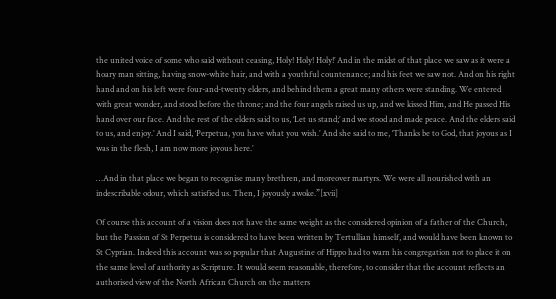the united voice of some who said without ceasing, Holy! Holy! Holy!’ And in the midst of that place we saw as it were a hoary man sitting, having snow-white hair, and with a youthful countenance; and his feet we saw not. And on his right hand and on his left were four-and-twenty elders, and behind them a great many others were standing. We entered with great wonder, and stood before the throne; and the four angels raised us up, and we kissed Him, and He passed His hand over our face. And the rest of the elders said to us, ‘Let us stand;’ and we stood and made peace. And the elders said to us, and enjoy.’ And I said, ‘Perpetua, you have what you wish.’ And she said to me, ‘Thanks be to God, that joyous as I was in the flesh, I am now more joyous here.’

…And in that place we began to recognise many brethren, and moreover martyrs. We were all nourished with an indescribable odour, which satisfied us. Then, I joyously awoke.”[xvii]

Of course this account of a vision does not have the same weight as the considered opinion of a father of the Church, but the Passion of St Perpetua is considered to have been written by Tertullian himself, and would have been known to St Cyprian. Indeed this account was so popular that Augustine of Hippo had to warn his congregation not to place it on the same level of authority as Scripture. It would seem reasonable, therefore, to consider that the account reflects an authorised view of the North African Church on the matters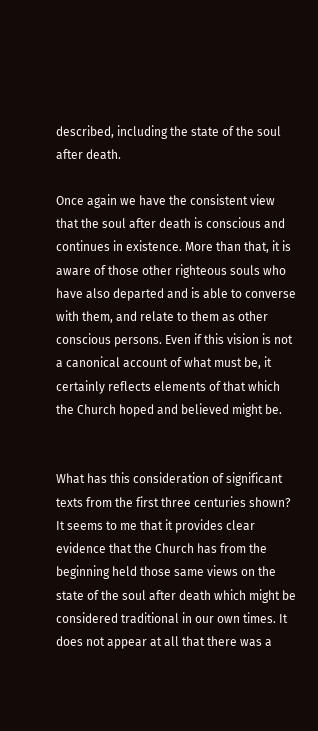described, including the state of the soul after death.

Once again we have the consistent view that the soul after death is conscious and continues in existence. More than that, it is aware of those other righteous souls who have also departed and is able to converse with them, and relate to them as other conscious persons. Even if this vision is not a canonical account of what must be, it certainly reflects elements of that which the Church hoped and believed might be.


What has this consideration of significant texts from the first three centuries shown? It seems to me that it provides clear evidence that the Church has from the beginning held those same views on the state of the soul after death which might be considered traditional in our own times. It does not appear at all that there was a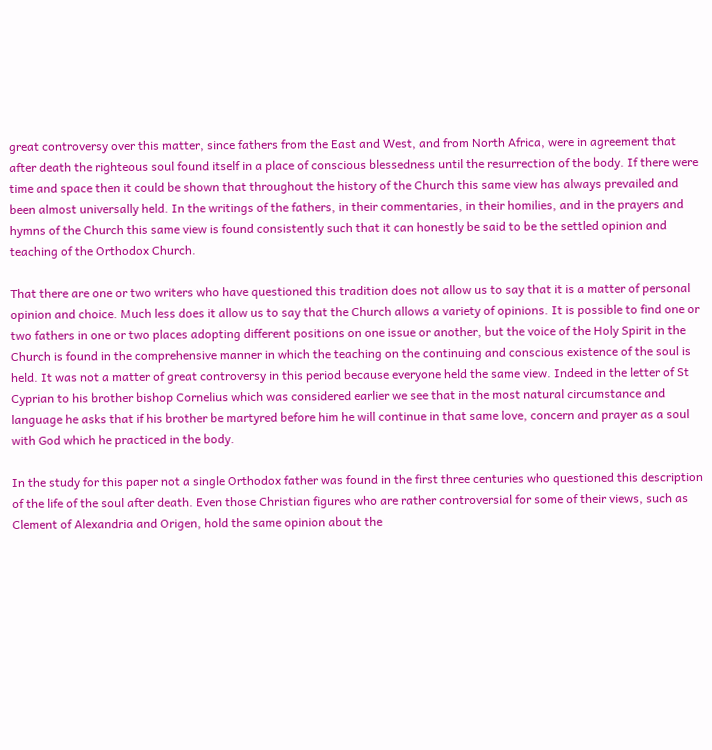great controversy over this matter, since fathers from the East and West, and from North Africa, were in agreement that after death the righteous soul found itself in a place of conscious blessedness until the resurrection of the body. If there were time and space then it could be shown that throughout the history of the Church this same view has always prevailed and been almost universally held. In the writings of the fathers, in their commentaries, in their homilies, and in the prayers and hymns of the Church this same view is found consistently such that it can honestly be said to be the settled opinion and teaching of the Orthodox Church.

That there are one or two writers who have questioned this tradition does not allow us to say that it is a matter of personal opinion and choice. Much less does it allow us to say that the Church allows a variety of opinions. It is possible to find one or two fathers in one or two places adopting different positions on one issue or another, but the voice of the Holy Spirit in the Church is found in the comprehensive manner in which the teaching on the continuing and conscious existence of the soul is held. It was not a matter of great controversy in this period because everyone held the same view. Indeed in the letter of St Cyprian to his brother bishop Cornelius which was considered earlier we see that in the most natural circumstance and language he asks that if his brother be martyred before him he will continue in that same love, concern and prayer as a soul with God which he practiced in the body.

In the study for this paper not a single Orthodox father was found in the first three centuries who questioned this description of the life of the soul after death. Even those Christian figures who are rather controversial for some of their views, such as Clement of Alexandria and Origen, hold the same opinion about the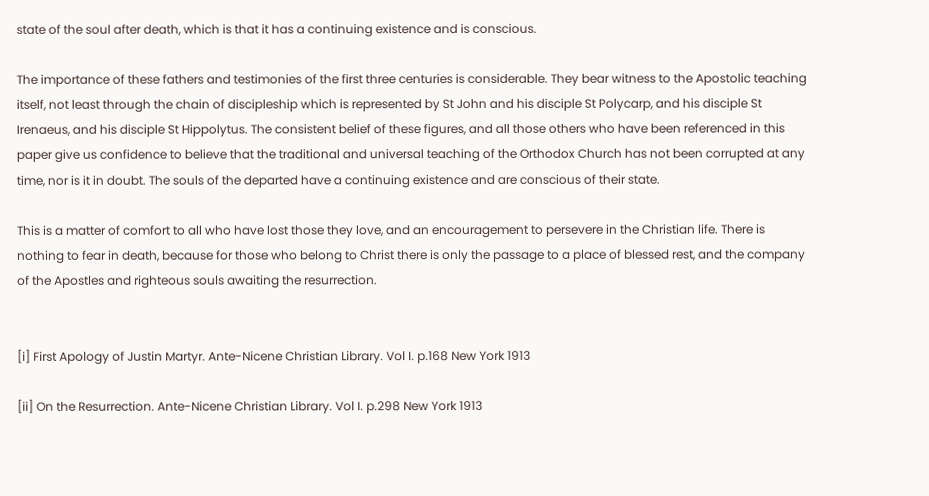state of the soul after death, which is that it has a continuing existence and is conscious.

The importance of these fathers and testimonies of the first three centuries is considerable. They bear witness to the Apostolic teaching itself, not least through the chain of discipleship which is represented by St John and his disciple St Polycarp, and his disciple St Irenaeus, and his disciple St Hippolytus. The consistent belief of these figures, and all those others who have been referenced in this paper give us confidence to believe that the traditional and universal teaching of the Orthodox Church has not been corrupted at any time, nor is it in doubt. The souls of the departed have a continuing existence and are conscious of their state.

This is a matter of comfort to all who have lost those they love, and an encouragement to persevere in the Christian life. There is nothing to fear in death, because for those who belong to Christ there is only the passage to a place of blessed rest, and the company of the Apostles and righteous souls awaiting the resurrection.


[i] First Apology of Justin Martyr. Ante-Nicene Christian Library. Vol I. p.168 New York 1913

[ii] On the Resurrection. Ante-Nicene Christian Library. Vol I. p.298 New York 1913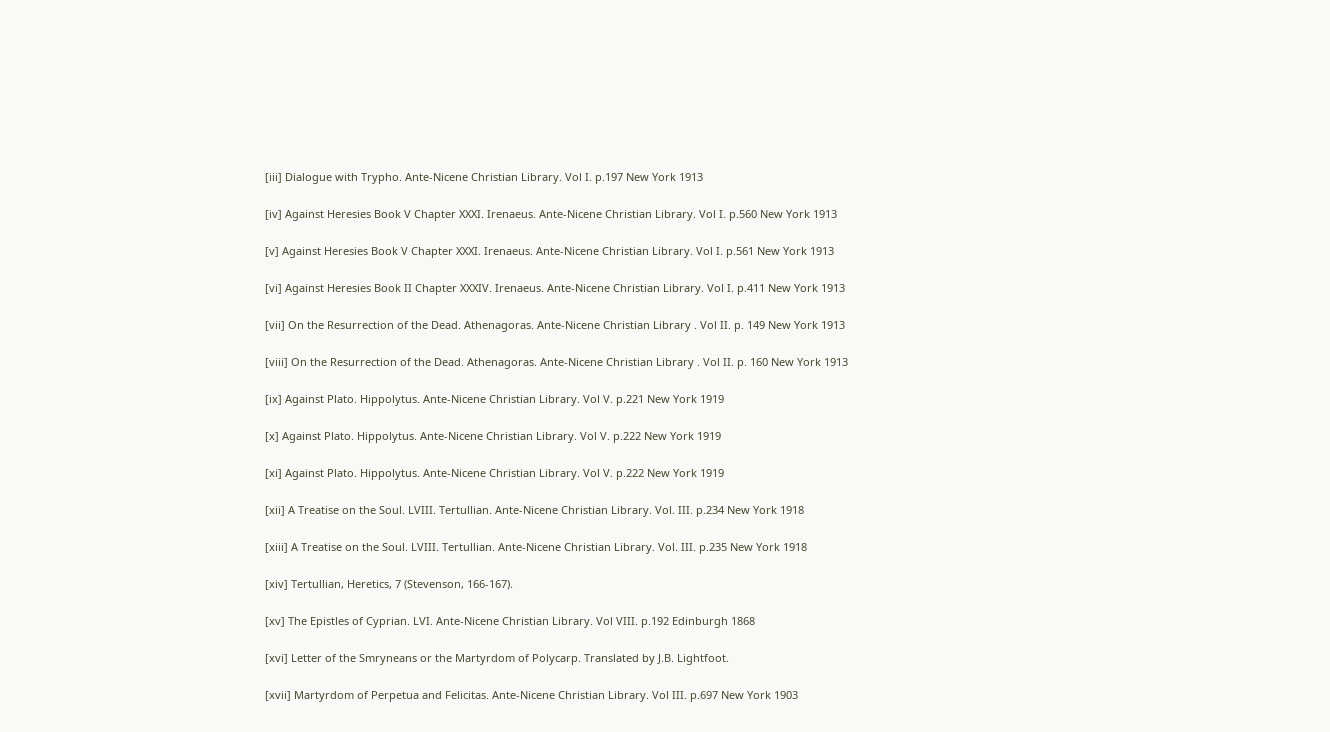[iii] Dialogue with Trypho. Ante-Nicene Christian Library. Vol I. p.197 New York 1913

[iv] Against Heresies Book V Chapter XXXI. Irenaeus. Ante-Nicene Christian Library. Vol I. p.560 New York 1913

[v] Against Heresies Book V Chapter XXXI. Irenaeus. Ante-Nicene Christian Library. Vol I. p.561 New York 1913

[vi] Against Heresies Book II Chapter XXXIV. Irenaeus. Ante-Nicene Christian Library. Vol I. p.411 New York 1913

[vii] On the Resurrection of the Dead. Athenagoras. Ante-Nicene Christian Library . Vol II. p. 149 New York 1913

[viii] On the Resurrection of the Dead. Athenagoras. Ante-Nicene Christian Library . Vol II. p. 160 New York 1913

[ix] Against Plato. Hippolytus. Ante-Nicene Christian Library. Vol V. p.221 New York 1919

[x] Against Plato. Hippolytus. Ante-Nicene Christian Library. Vol V. p.222 New York 1919

[xi] Against Plato. Hippolytus. Ante-Nicene Christian Library. Vol V. p.222 New York 1919

[xii] A Treatise on the Soul. LVIII. Tertullian. Ante-Nicene Christian Library. Vol. III. p.234 New York 1918

[xiii] A Treatise on the Soul. LVIII. Tertullian. Ante-Nicene Christian Library. Vol. III. p.235 New York 1918

[xiv] Tertullian, Heretics, 7 (Stevenson, 166-167).

[xv] The Epistles of Cyprian. LVI. Ante-Nicene Christian Library. Vol VIII. p.192 Edinburgh 1868

[xvi] Letter of the Smryneans or the Martyrdom of Polycarp. Translated by J.B. Lightfoot.

[xvii] Martyrdom of Perpetua and Felicitas. Ante-Nicene Christian Library. Vol III. p.697 New York 1903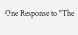One Response to "The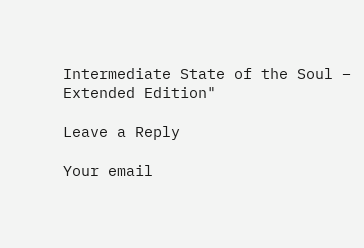Intermediate State of the Soul – Extended Edition"

Leave a Reply

Your email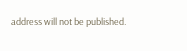address will not be published.